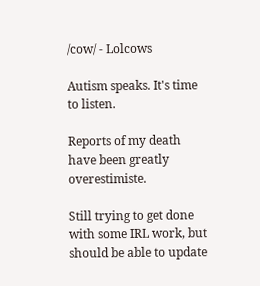/cow/ - Lolcows

Autism speaks. It's time to listen.

Reports of my death have been greatly overestimiste.

Still trying to get done with some IRL work, but should be able to update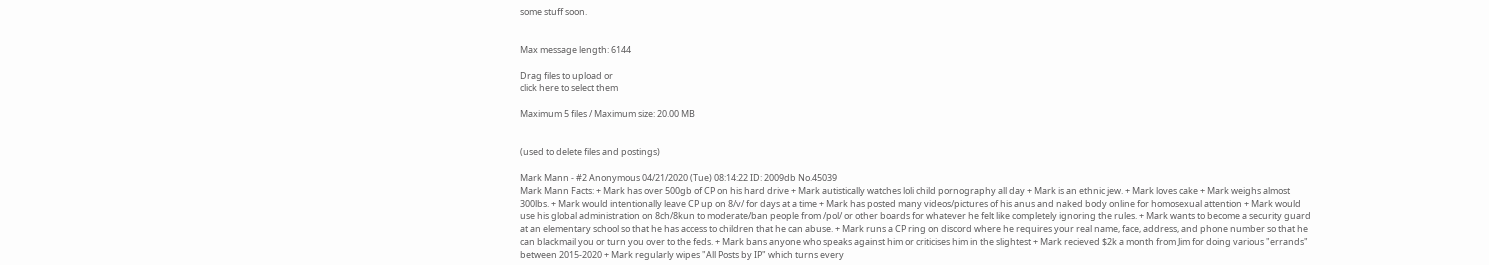some stuff soon.


Max message length: 6144

Drag files to upload or
click here to select them

Maximum 5 files / Maximum size: 20.00 MB


(used to delete files and postings)

Mark Mann - #2 Anonymous 04/21/2020 (Tue) 08:14:22 ID: 2009db No.45039
Mark Mann Facts: + Mark has over 500gb of CP on his hard drive + Mark autistically watches loli child pornography all day + Mark is an ethnic jew. + Mark loves cake + Mark weighs almost 300lbs. + Mark would intentionally leave CP up on 8/v/ for days at a time + Mark has posted many videos/pictures of his anus and naked body online for homosexual attention + Mark would use his global administration on 8ch/8kun to moderate/ban people from /pol/ or other boards for whatever he felt like completely ignoring the rules. + Mark wants to become a security guard at an elementary school so that he has access to children that he can abuse. + Mark runs a CP ring on discord where he requires your real name, face, address, and phone number so that he can blackmail you or turn you over to the feds. + Mark bans anyone who speaks against him or criticises him in the slightest + Mark recieved $2k a month from Jim for doing various "errands" between 2015-2020 + Mark regularly wipes "All Posts by IP" which turns every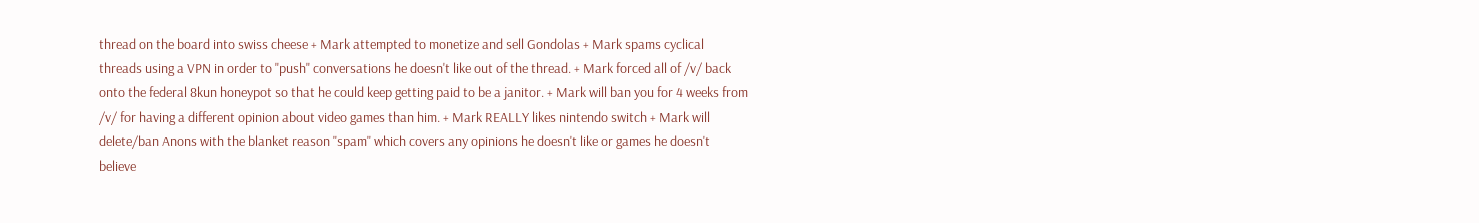thread on the board into swiss cheese + Mark attempted to monetize and sell Gondolas + Mark spams cyclical threads using a VPN in order to "push" conversations he doesn't like out of the thread. + Mark forced all of /v/ back onto the federal 8kun honeypot so that he could keep getting paid to be a janitor. + Mark will ban you for 4 weeks from /v/ for having a different opinion about video games than him. + Mark REALLY likes nintendo switch + Mark will delete/ban Anons with the blanket reason "spam" which covers any opinions he doesn't like or games he doesn't believe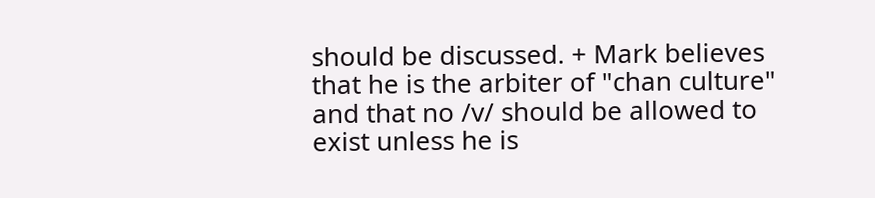should be discussed. + Mark believes that he is the arbiter of "chan culture" and that no /v/ should be allowed to exist unless he is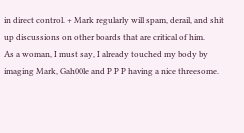in direct control. + Mark regularly will spam, derail, and shit up discussions on other boards that are critical of him.
As a woman, I must say, I already touched my body by imaging Mark, Gah00le and P P P having a nice threesome.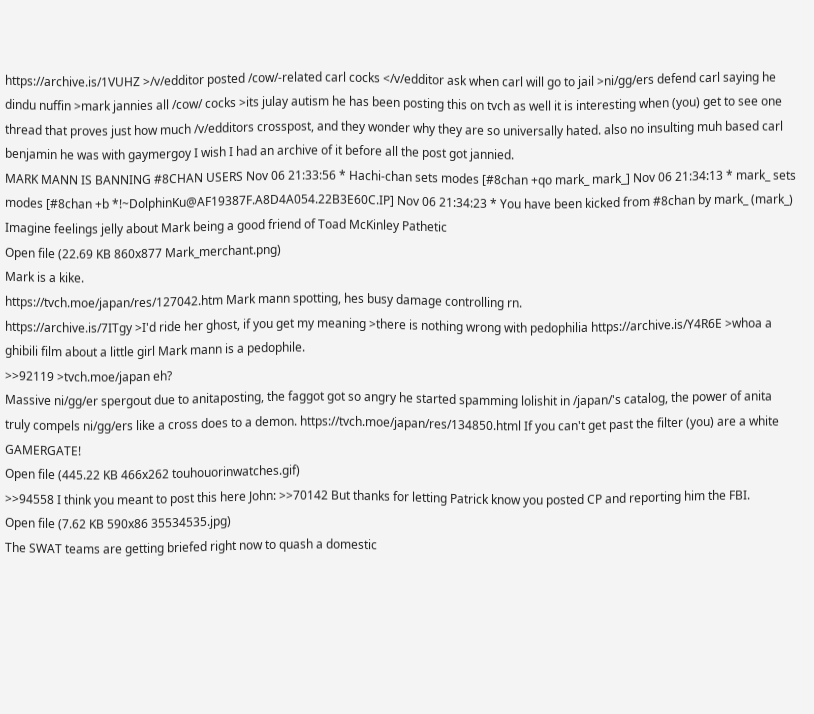https://archive.is/1VUHZ >/v/edditor posted /cow/-related carl cocks </v/edditor ask when carl will go to jail >ni/gg/ers defend carl saying he dindu nuffin >mark jannies all /cow/ cocks >its julay autism he has been posting this on tvch as well it is interesting when (you) get to see one thread that proves just how much /v/edditors crosspost, and they wonder why they are so universally hated. also no insulting muh based carl benjamin he was with gaymergoy I wish I had an archive of it before all the post got jannied.
MARK MANN IS BANNING #8CHAN USERS Nov 06 21:33:56 * Hachi-chan sets modes [#8chan +qo mark_ mark_] Nov 06 21:34:13 * mark_ sets modes [#8chan +b *!~DolphinKu@AF19387F.A8D4A054.22B3E60C.IP] Nov 06 21:34:23 * You have been kicked from #8chan by mark_ (mark_)
Imagine feelings jelly about Mark being a good friend of Toad McKinley Pathetic
Open file (22.69 KB 860x877 Mark_merchant.png)
Mark is a kike.
https://tvch.moe/japan/res/127042.htm Mark mann spotting, hes busy damage controlling rn.
https://archive.is/7ITgy >I'd ride her ghost, if you get my meaning >there is nothing wrong with pedophilia https://archive.is/Y4R6E >whoa a ghibili film about a little girl Mark mann is a pedophile.
>>92119 >tvch.moe/japan eh?
Massive ni/gg/er spergout due to anitaposting, the faggot got so angry he started spamming lolishit in /japan/'s catalog, the power of anita truly compels ni/gg/ers like a cross does to a demon. https://tvch.moe/japan/res/134850.html If you can't get past the filter (you) are a white GAMERGATE!
Open file (445.22 KB 466x262 touhouorinwatches.gif)
>>94558 I think you meant to post this here John: >>70142 But thanks for letting Patrick know you posted CP and reporting him the FBI.
Open file (7.62 KB 590x86 35534535.jpg)
The SWAT teams are getting briefed right now to quash a domestic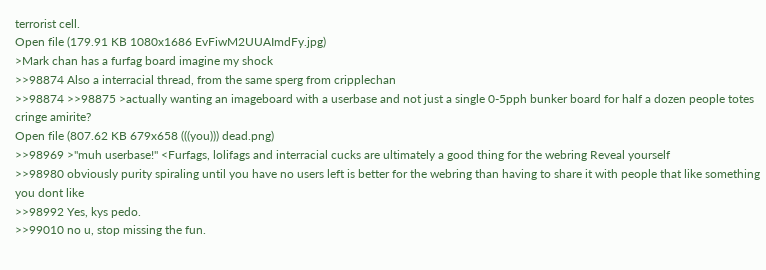terrorist cell.
Open file (179.91 KB 1080x1686 EvFiwM2UUAImdFy.jpg)
>Mark chan has a furfag board imagine my shock
>>98874 Also a interracial thread, from the same sperg from cripplechan
>>98874 >>98875 >actually wanting an imageboard with a userbase and not just a single 0-5pph bunker board for half a dozen people totes cringe amirite?
Open file (807.62 KB 679x658 (((you))) dead.png)
>>98969 >"muh userbase!" <Furfags, lolifags and interracial cucks are ultimately a good thing for the webring Reveal yourself
>>98980 obviously purity spiraling until you have no users left is better for the webring than having to share it with people that like something you dont like
>>98992 Yes, kys pedo.
>>99010 no u, stop missing the fun.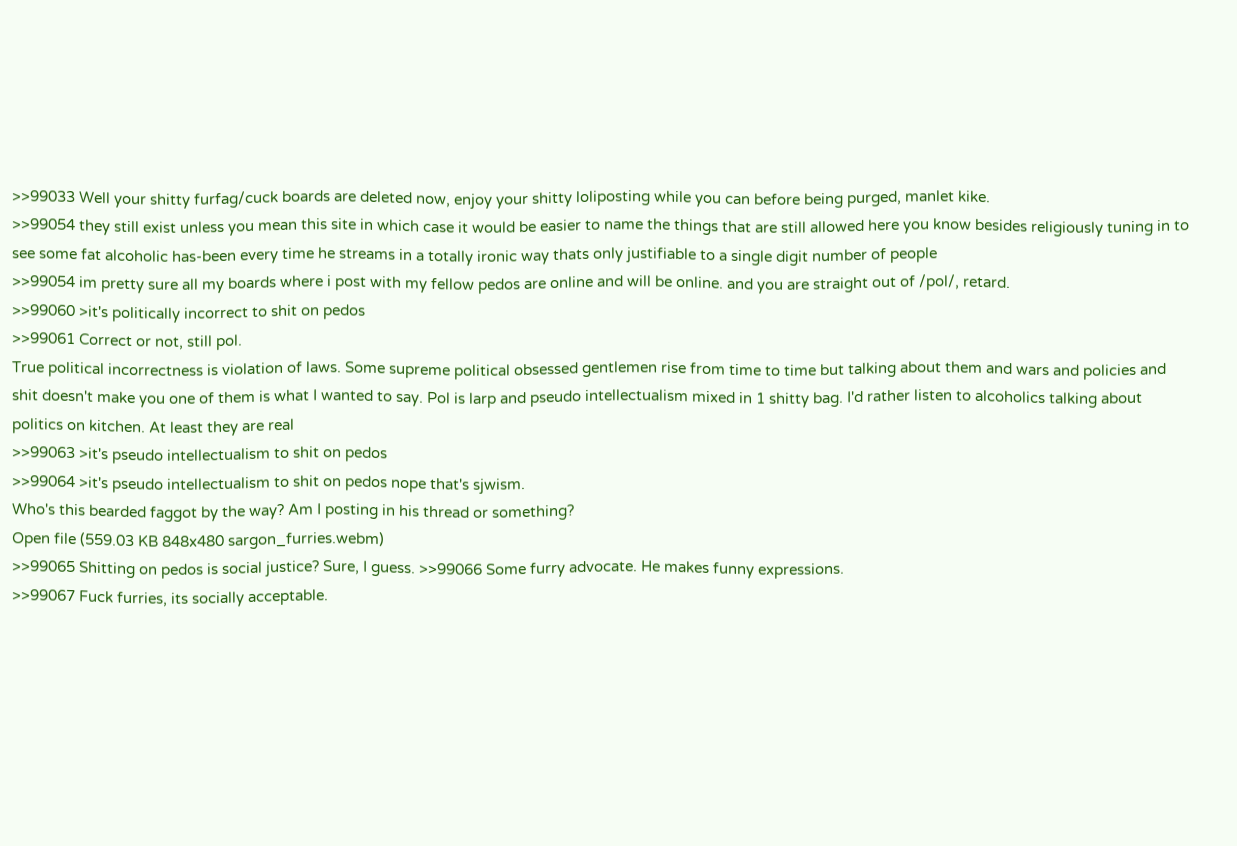>>99033 Well your shitty furfag/cuck boards are deleted now, enjoy your shitty loliposting while you can before being purged, manlet kike.
>>99054 they still exist unless you mean this site in which case it would be easier to name the things that are still allowed here you know besides religiously tuning in to see some fat alcoholic has-been every time he streams in a totally ironic way thats only justifiable to a single digit number of people
>>99054 im pretty sure all my boards where i post with my fellow pedos are online and will be online. and you are straight out of /pol/, retard.
>>99060 >it's politically incorrect to shit on pedos
>>99061 Correct or not, still pol.
True political incorrectness is violation of laws. Some supreme political obsessed gentlemen rise from time to time but talking about them and wars and policies and shit doesn't make you one of them is what I wanted to say. Pol is larp and pseudo intellectualism mixed in 1 shitty bag. I'd rather listen to alcoholics talking about politics on kitchen. At least they are real
>>99063 >it's pseudo intellectualism to shit on pedos
>>99064 >it's pseudo intellectualism to shit on pedos nope that's sjwism.
Who's this bearded faggot by the way? Am I posting in his thread or something?
Open file (559.03 KB 848x480 sargon_furries.webm)
>>99065 Shitting on pedos is social justice? Sure, I guess. >>99066 Some furry advocate. He makes funny expressions.
>>99067 Fuck furries, its socially acceptable.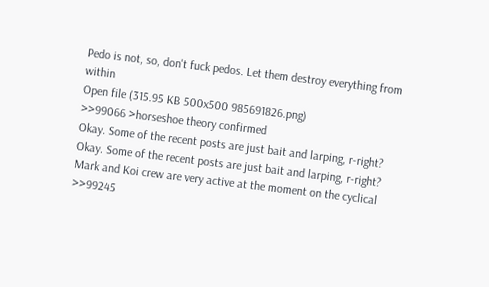Pedo is not, so, don't fuck pedos. Let them destroy everything from within
Open file (315.95 KB 500x500 985691826.png)
>>99066 >horseshoe theory confirmed
Okay. Some of the recent posts are just bait and larping, r-right?
Okay. Some of the recent posts are just bait and larping, r-right?
Mark and Koi crew are very active at the moment on the cyclical
>>99245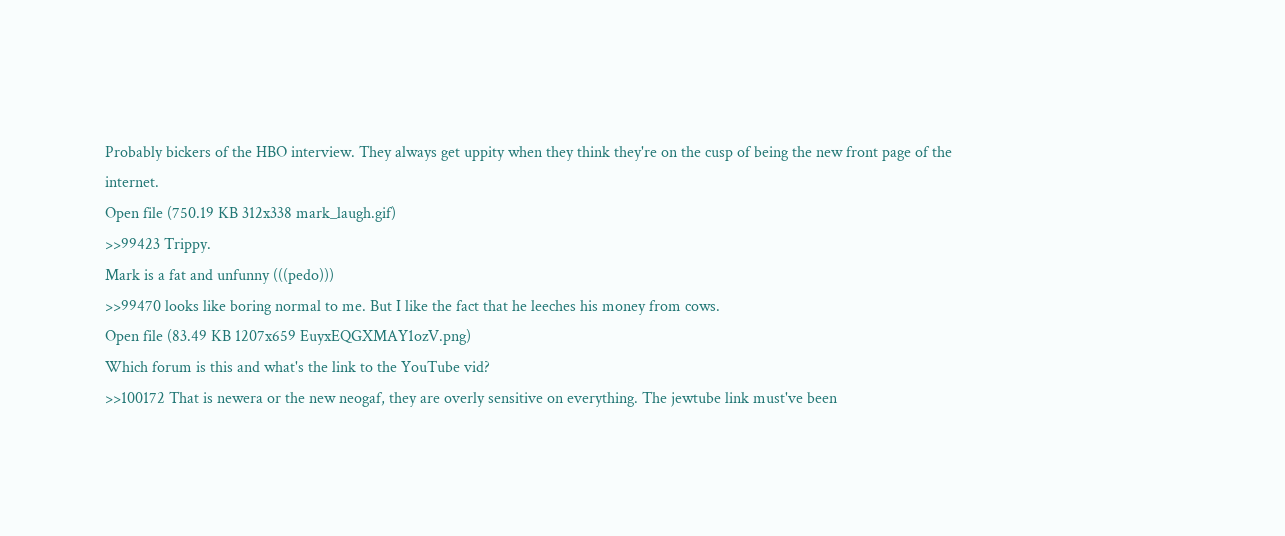Probably bickers of the HBO interview. They always get uppity when they think they're on the cusp of being the new front page of the internet.
Open file (750.19 KB 312x338 mark_laugh.gif)
>>99423 Trippy.
Mark is a fat and unfunny (((pedo)))
>>99470 looks like boring normal to me. But I like the fact that he leeches his money from cows.
Open file (83.49 KB 1207x659 EuyxEQGXMAY1ozV.png)
Which forum is this and what's the link to the YouTube vid?
>>100172 That is newera or the new neogaf, they are overly sensitive on everything. The jewtube link must've been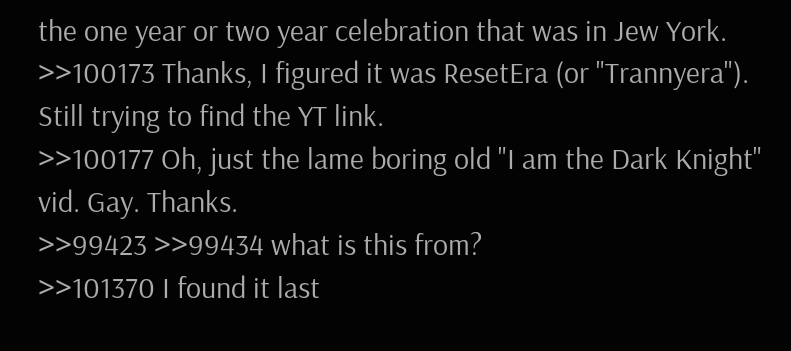the one year or two year celebration that was in Jew York.
>>100173 Thanks, I figured it was ResetEra (or "Trannyera"). Still trying to find the YT link.
>>100177 Oh, just the lame boring old "I am the Dark Knight" vid. Gay. Thanks.
>>99423 >>99434 what is this from?
>>101370 I found it last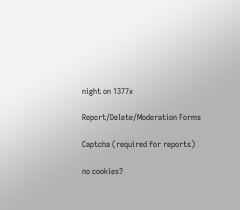night on 1377x

Report/Delete/Moderation Forms

Captcha (required for reports)

no cookies?